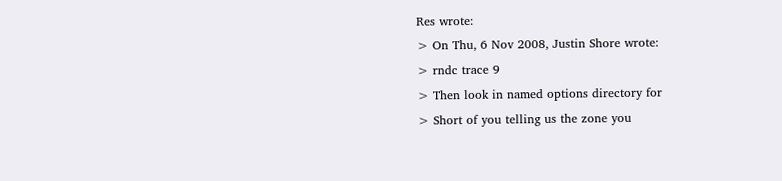Res wrote:
> On Thu, 6 Nov 2008, Justin Shore wrote:
> rndc trace 9
> Then look in named options directory for
> Short of you telling us the zone you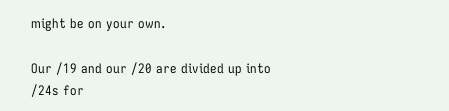might be on your own.

Our /19 and our /20 are divided up into /24s for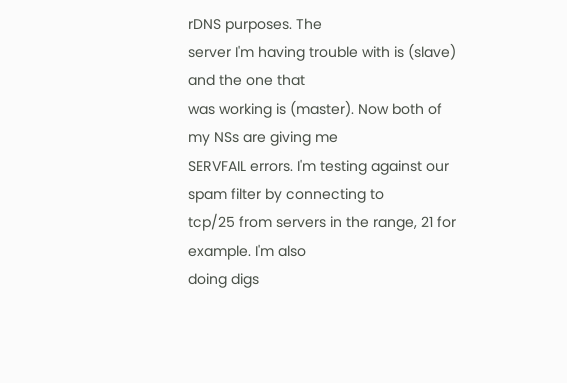rDNS purposes. The
server I'm having trouble with is (slave) and the one that
was working is (master). Now both of my NSs are giving me
SERVFAIL errors. I'm testing against our spam filter by connecting to
tcp/25 from servers in the range, 21 for example. I'm also
doing digs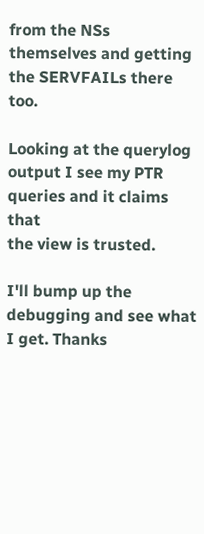from the NSs themselves and getting the SERVFAILs there too.

Looking at the querylog output I see my PTR queries and it claims that
the view is trusted.

I'll bump up the debugging and see what I get. Thanks